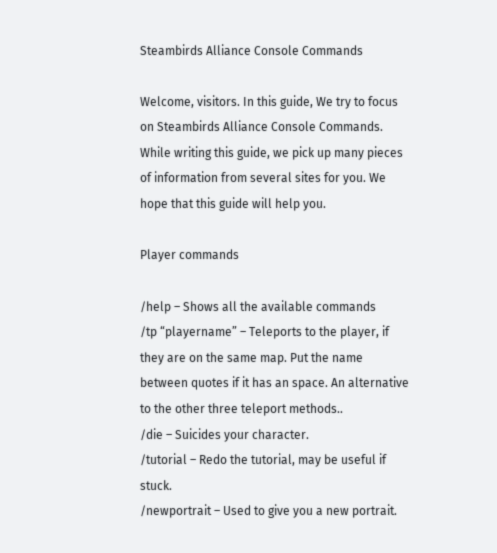Steambirds Alliance Console Commands

Welcome, visitors. In this guide, We try to focus on Steambirds Alliance Console Commands. While writing this guide, we pick up many pieces of information from several sites for you. We hope that this guide will help you.

Player commands

/help – Shows all the available commands
/tp “playername” – Teleports to the player, if they are on the same map. Put the name between quotes if it has an space. An alternative to the other three teleport methods..
/die – Suicides your character.
/tutorial – Redo the tutorial, may be useful if stuck.
/newportrait – Used to give you a new portrait.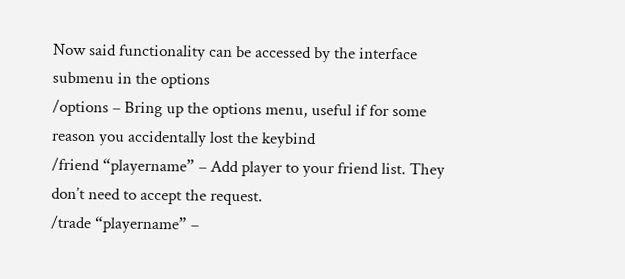Now said functionality can be accessed by the interface submenu in the options
/options – Bring up the options menu, useful if for some reason you accidentally lost the keybind
/friend “playername” – Add player to your friend list. They don’t need to accept the request.
/trade “playername” –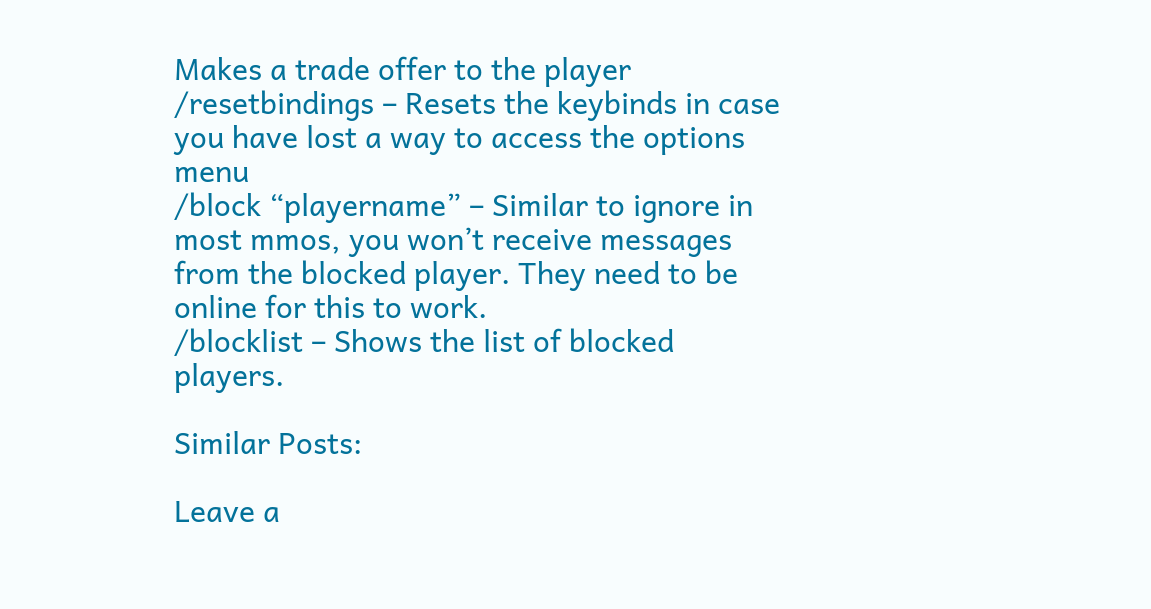Makes a trade offer to the player
/resetbindings – Resets the keybinds in case you have lost a way to access the options menu
/block “playername” – Similar to ignore in most mmos, you won’t receive messages from the blocked player. They need to be online for this to work.
/blocklist – Shows the list of blocked players.

Similar Posts:

Leave a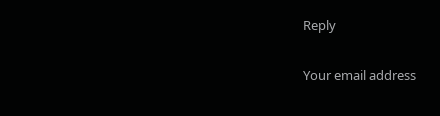Reply

Your email address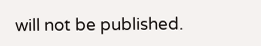will not be published.